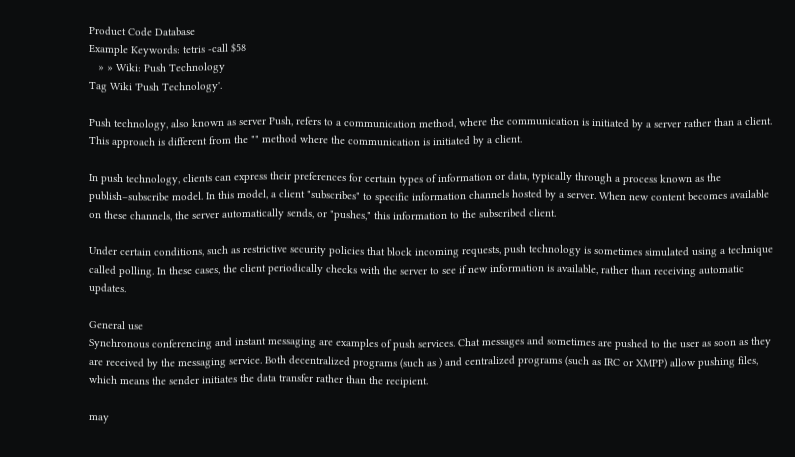Product Code Database
Example Keywords: tetris -call $58
   » » Wiki: Push Technology
Tag Wiki 'Push Technology'.

Push technology, also known as server Push, refers to a communication method, where the communication is initiated by a server rather than a client. This approach is different from the "" method where the communication is initiated by a client.

In push technology, clients can express their preferences for certain types of information or data, typically through a process known as the publish–subscribe model. In this model, a client "subscribes" to specific information channels hosted by a server. When new content becomes available on these channels, the server automatically sends, or "pushes," this information to the subscribed client.

Under certain conditions, such as restrictive security policies that block incoming requests, push technology is sometimes simulated using a technique called polling. In these cases, the client periodically checks with the server to see if new information is available, rather than receiving automatic updates.

General use
Synchronous conferencing and instant messaging are examples of push services. Chat messages and sometimes are pushed to the user as soon as they are received by the messaging service. Both decentralized programs (such as ) and centralized programs (such as IRC or XMPP) allow pushing files, which means the sender initiates the data transfer rather than the recipient.

may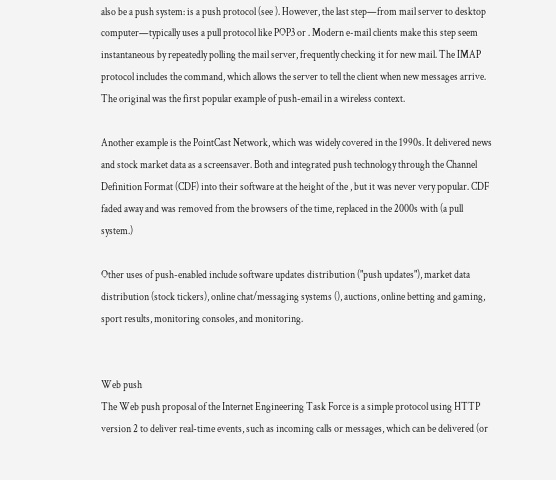also be a push system: is a push protocol (see ). However, the last step—from mail server to desktop computer—typically uses a pull protocol like POP3 or . Modern e-mail clients make this step seem instantaneous by repeatedly polling the mail server, frequently checking it for new mail. The IMAP protocol includes the command, which allows the server to tell the client when new messages arrive. The original was the first popular example of push-email in a wireless context.

Another example is the PointCast Network, which was widely covered in the 1990s. It delivered news and stock market data as a screensaver. Both and integrated push technology through the Channel Definition Format (CDF) into their software at the height of the , but it was never very popular. CDF faded away and was removed from the browsers of the time, replaced in the 2000s with (a pull system.)

Other uses of push-enabled include software updates distribution ("push updates"), market data distribution (stock tickers), online chat/messaging systems (), auctions, online betting and gaming, sport results, monitoring consoles, and monitoring.


Web push
The Web push proposal of the Internet Engineering Task Force is a simple protocol using HTTP version 2 to deliver real-time events, such as incoming calls or messages, which can be delivered (or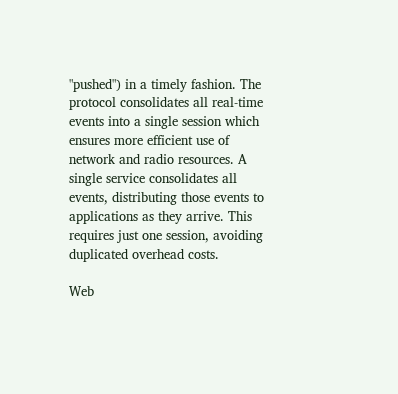"pushed") in a timely fashion. The protocol consolidates all real-time events into a single session which ensures more efficient use of network and radio resources. A single service consolidates all events, distributing those events to applications as they arrive. This requires just one session, avoiding duplicated overhead costs.

Web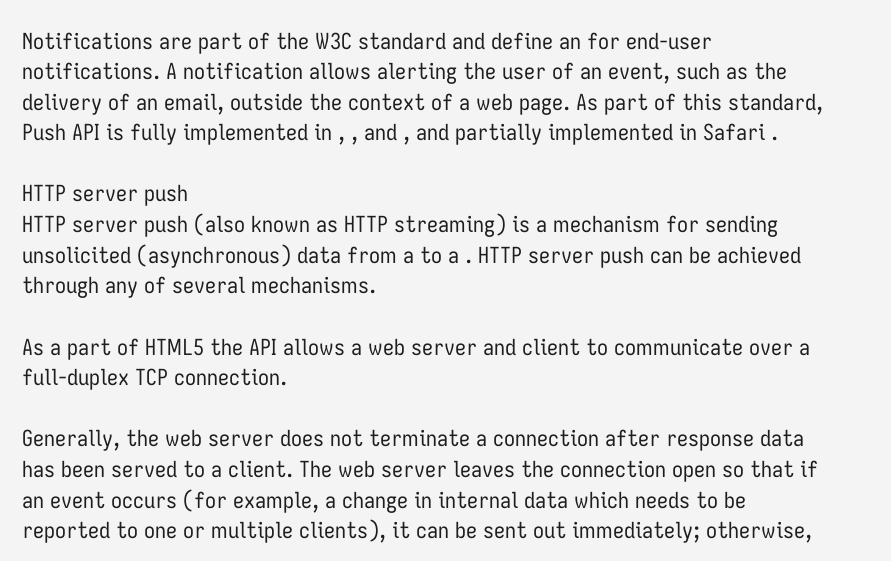Notifications are part of the W3C standard and define an for end-user notifications. A notification allows alerting the user of an event, such as the delivery of an email, outside the context of a web page. As part of this standard, Push API is fully implemented in , , and , and partially implemented in Safari .

HTTP server push
HTTP server push (also known as HTTP streaming) is a mechanism for sending unsolicited (asynchronous) data from a to a . HTTP server push can be achieved through any of several mechanisms.

As a part of HTML5 the API allows a web server and client to communicate over a full-duplex TCP connection.

Generally, the web server does not terminate a connection after response data has been served to a client. The web server leaves the connection open so that if an event occurs (for example, a change in internal data which needs to be reported to one or multiple clients), it can be sent out immediately; otherwise,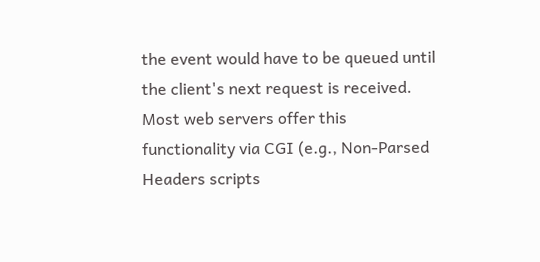the event would have to be queued until the client's next request is received. Most web servers offer this functionality via CGI (e.g., Non-Parsed Headers scripts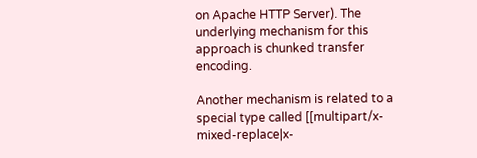on Apache HTTP Server). The underlying mechanism for this approach is chunked transfer encoding.

Another mechanism is related to a special type called [[multipart/x-mixed-replace|x-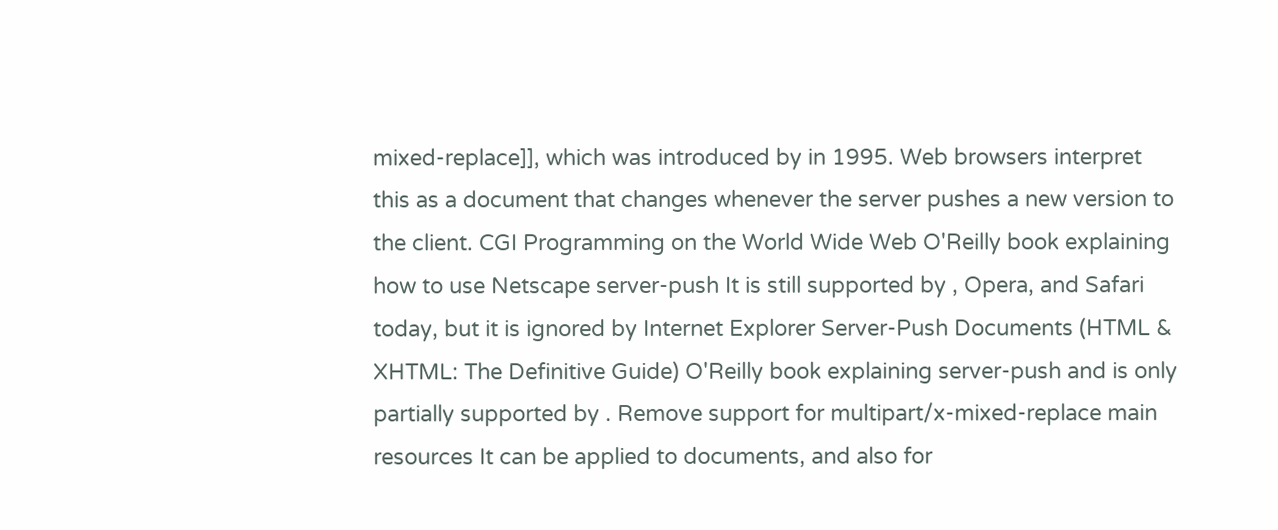mixed-replace]], which was introduced by in 1995. Web browsers interpret this as a document that changes whenever the server pushes a new version to the client. CGI Programming on the World Wide Web O'Reilly book explaining how to use Netscape server-push It is still supported by , Opera, and Safari today, but it is ignored by Internet Explorer Server-Push Documents (HTML & XHTML: The Definitive Guide) O'Reilly book explaining server-push and is only partially supported by . Remove support for multipart/x-mixed-replace main resources It can be applied to documents, and also for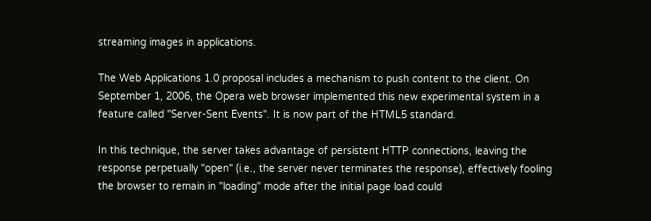streaming images in applications.

The Web Applications 1.0 proposal includes a mechanism to push content to the client. On September 1, 2006, the Opera web browser implemented this new experimental system in a feature called "Server-Sent Events". It is now part of the HTML5 standard.

In this technique, the server takes advantage of persistent HTTP connections, leaving the response perpetually "open" (i.e., the server never terminates the response), effectively fooling the browser to remain in "loading" mode after the initial page load could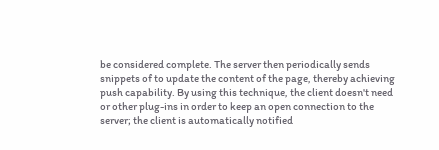be considered complete. The server then periodically sends snippets of to update the content of the page, thereby achieving push capability. By using this technique, the client doesn't need or other plug-ins in order to keep an open connection to the server; the client is automatically notified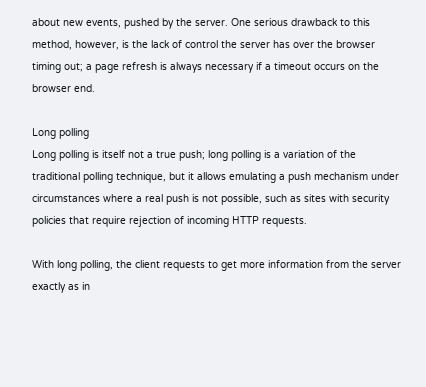about new events, pushed by the server. One serious drawback to this method, however, is the lack of control the server has over the browser timing out; a page refresh is always necessary if a timeout occurs on the browser end.

Long polling
Long polling is itself not a true push; long polling is a variation of the traditional polling technique, but it allows emulating a push mechanism under circumstances where a real push is not possible, such as sites with security policies that require rejection of incoming HTTP requests.

With long polling, the client requests to get more information from the server exactly as in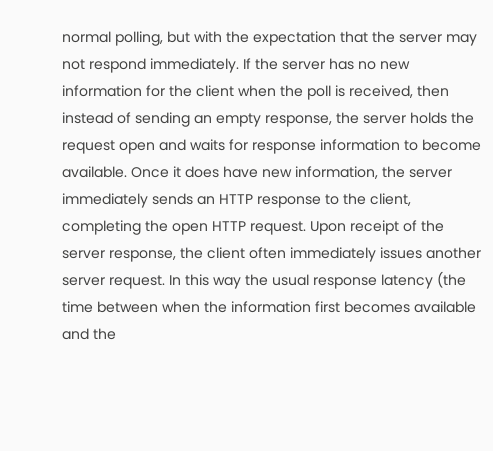normal polling, but with the expectation that the server may not respond immediately. If the server has no new information for the client when the poll is received, then instead of sending an empty response, the server holds the request open and waits for response information to become available. Once it does have new information, the server immediately sends an HTTP response to the client, completing the open HTTP request. Upon receipt of the server response, the client often immediately issues another server request. In this way the usual response latency (the time between when the information first becomes available and the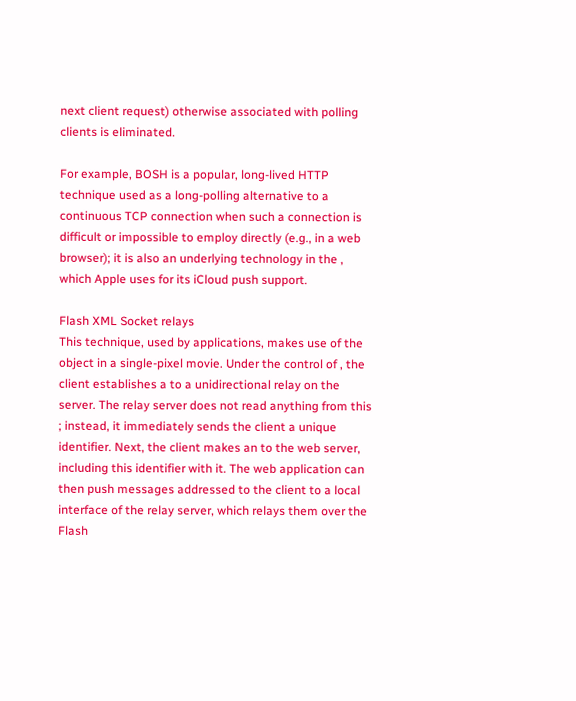next client request) otherwise associated with polling clients is eliminated.

For example, BOSH is a popular, long-lived HTTP technique used as a long-polling alternative to a continuous TCP connection when such a connection is difficult or impossible to employ directly (e.g., in a web browser); it is also an underlying technology in the , which Apple uses for its iCloud push support.

Flash XML Socket relays
This technique, used by applications, makes use of the object in a single-pixel movie. Under the control of , the client establishes a to a unidirectional relay on the server. The relay server does not read anything from this ; instead, it immediately sends the client a unique identifier. Next, the client makes an to the web server, including this identifier with it. The web application can then push messages addressed to the client to a local interface of the relay server, which relays them over the Flash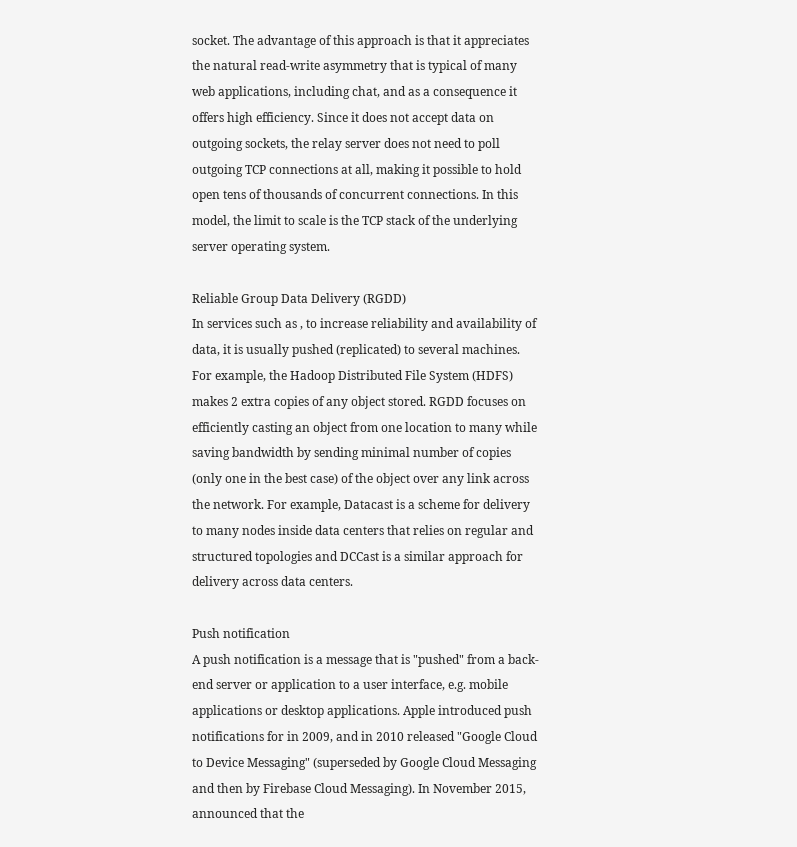socket. The advantage of this approach is that it appreciates the natural read-write asymmetry that is typical of many web applications, including chat, and as a consequence it offers high efficiency. Since it does not accept data on outgoing sockets, the relay server does not need to poll outgoing TCP connections at all, making it possible to hold open tens of thousands of concurrent connections. In this model, the limit to scale is the TCP stack of the underlying server operating system.

Reliable Group Data Delivery (RGDD)
In services such as , to increase reliability and availability of data, it is usually pushed (replicated) to several machines. For example, the Hadoop Distributed File System (HDFS) makes 2 extra copies of any object stored. RGDD focuses on efficiently casting an object from one location to many while saving bandwidth by sending minimal number of copies (only one in the best case) of the object over any link across the network. For example, Datacast is a scheme for delivery to many nodes inside data centers that relies on regular and structured topologies and DCCast is a similar approach for delivery across data centers.

Push notification
A push notification is a message that is "pushed" from a back-end server or application to a user interface, e.g. mobile applications or desktop applications. Apple introduced push notifications for in 2009, and in 2010 released "Google Cloud to Device Messaging" (superseded by Google Cloud Messaging and then by Firebase Cloud Messaging). In November 2015, announced that the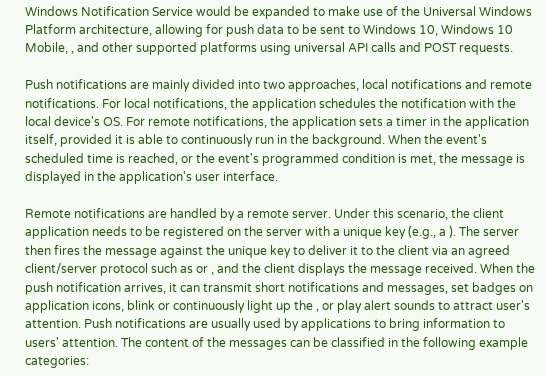Windows Notification Service would be expanded to make use of the Universal Windows Platform architecture, allowing for push data to be sent to Windows 10, Windows 10 Mobile, , and other supported platforms using universal API calls and POST requests.

Push notifications are mainly divided into two approaches, local notifications and remote notifications. For local notifications, the application schedules the notification with the local device's OS. For remote notifications, the application sets a timer in the application itself, provided it is able to continuously run in the background. When the event's scheduled time is reached, or the event's programmed condition is met, the message is displayed in the application's user interface.

Remote notifications are handled by a remote server. Under this scenario, the client application needs to be registered on the server with a unique key (e.g., a ). The server then fires the message against the unique key to deliver it to the client via an agreed client/server protocol such as or , and the client displays the message received. When the push notification arrives, it can transmit short notifications and messages, set badges on application icons, blink or continuously light up the , or play alert sounds to attract user's attention. Push notifications are usually used by applications to bring information to users' attention. The content of the messages can be classified in the following example categories: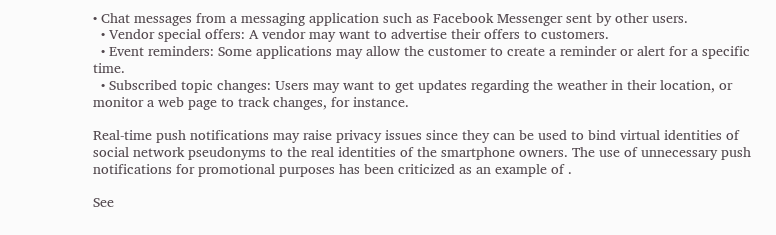• Chat messages from a messaging application such as Facebook Messenger sent by other users.
  • Vendor special offers: A vendor may want to advertise their offers to customers.
  • Event reminders: Some applications may allow the customer to create a reminder or alert for a specific time.
  • Subscribed topic changes: Users may want to get updates regarding the weather in their location, or monitor a web page to track changes, for instance.

Real-time push notifications may raise privacy issues since they can be used to bind virtual identities of social network pseudonyms to the real identities of the smartphone owners. The use of unnecessary push notifications for promotional purposes has been criticized as an example of .

See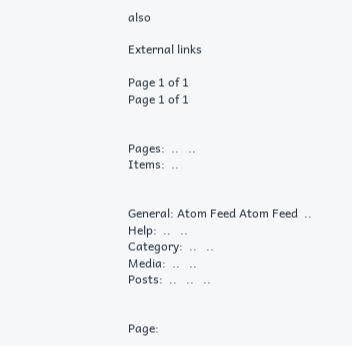also

External links

Page 1 of 1
Page 1 of 1


Pages:  ..   ..
Items:  ..


General: Atom Feed Atom Feed  ..
Help:  ..   ..
Category:  ..   ..
Media:  ..   ..
Posts:  ..   ..   ..


Page: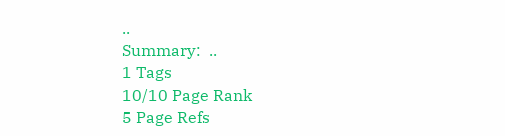..
Summary:  ..
1 Tags
10/10 Page Rank
5 Page Refs